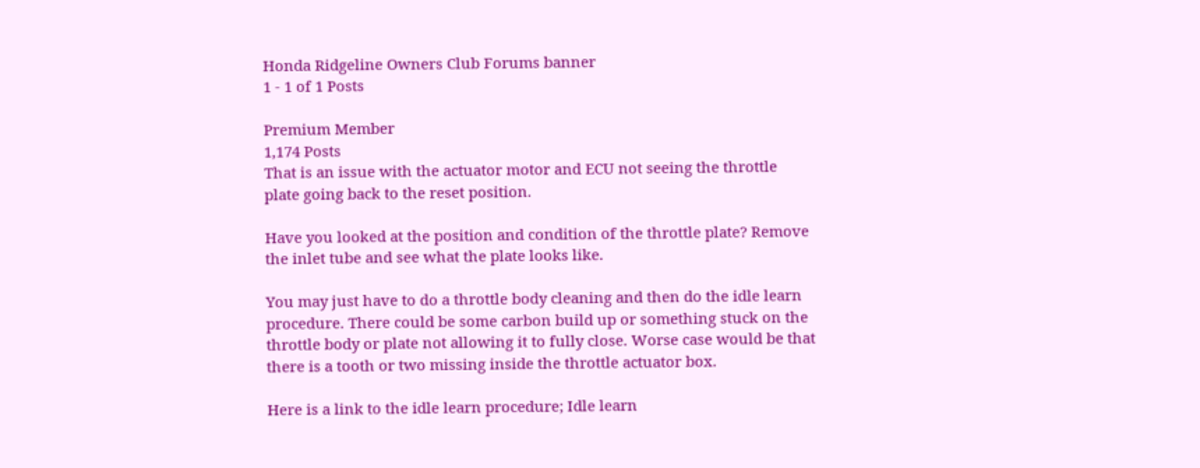Honda Ridgeline Owners Club Forums banner
1 - 1 of 1 Posts

Premium Member
1,174 Posts
That is an issue with the actuator motor and ECU not seeing the throttle plate going back to the reset position.

Have you looked at the position and condition of the throttle plate? Remove the inlet tube and see what the plate looks like.

You may just have to do a throttle body cleaning and then do the idle learn procedure. There could be some carbon build up or something stuck on the throttle body or plate not allowing it to fully close. Worse case would be that there is a tooth or two missing inside the throttle actuator box.

Here is a link to the idle learn procedure; Idle learn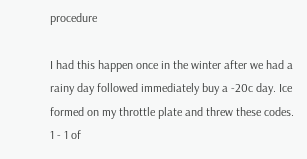procedure

I had this happen once in the winter after we had a rainy day followed immediately buy a -20c day. Ice formed on my throttle plate and threw these codes.
1 - 1 of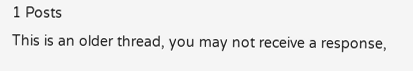1 Posts
This is an older thread, you may not receive a response,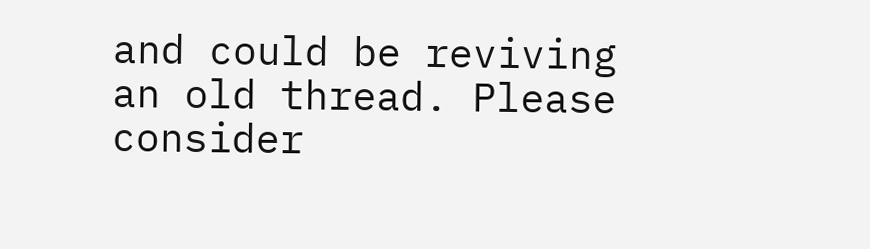and could be reviving an old thread. Please consider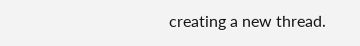creating a new thread.